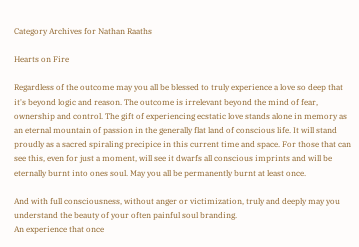Category Archives for Nathan Raaths

Hearts on Fire

Regardless of the outcome may you all be blessed to truly experience a love so deep that it's beyond logic and reason. The outcome is irrelevant beyond the mind of fear, ownership and control. The gift of experiencing ecstatic love stands alone in memory as an eternal mountain of passion in the generally flat land of conscious life. It will stand proudly as a sacred spiraling precipice in this current time and space. For those that can see this, even for just a moment, will see it dwarfs all conscious imprints and will be eternally burnt into ones soul. May you all be permanently burnt at least once.

And with full consciousness, without anger or victimization, truly and deeply may you understand the beauty of your often painful soul branding.
An experience that once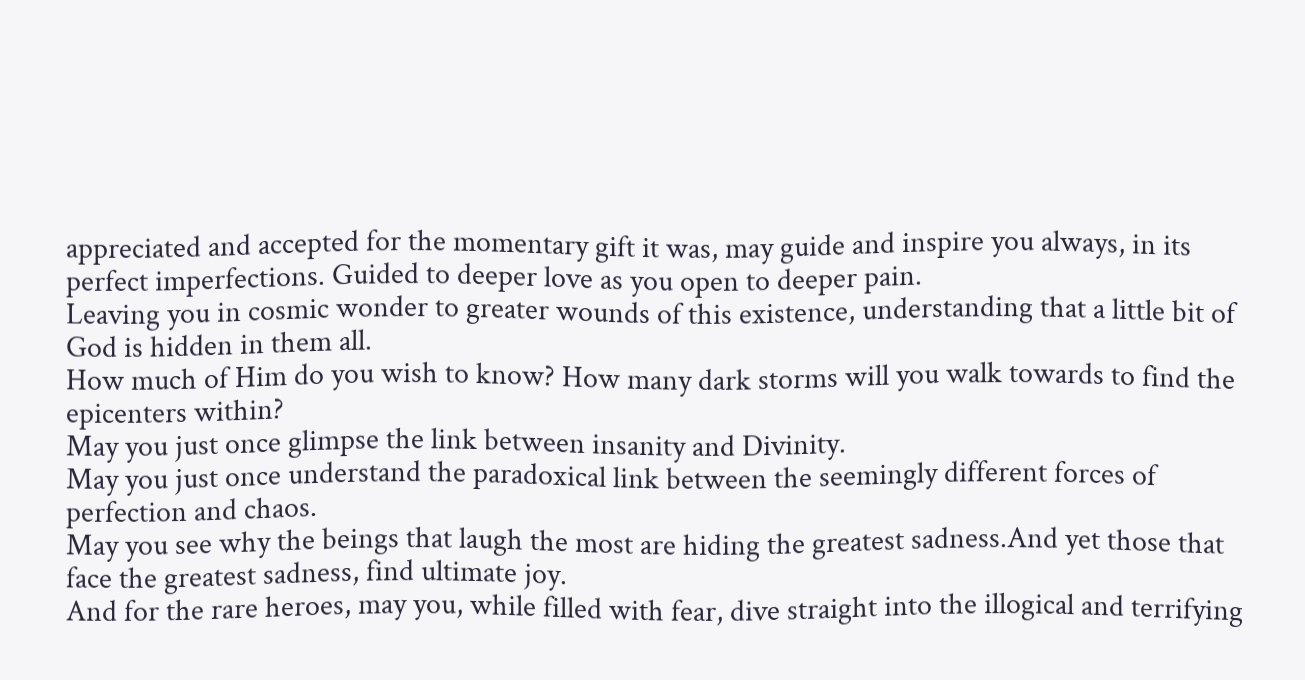appreciated and accepted for the momentary gift it was, may guide and inspire you always, in its perfect imperfections. Guided to deeper love as you open to deeper pain.
Leaving you in cosmic wonder to greater wounds of this existence, understanding that a little bit of God is hidden in them all.
How much of Him do you wish to know? How many dark storms will you walk towards to find the epicenters within?
May you just once glimpse the link between insanity and Divinity.
May you just once understand the paradoxical link between the seemingly different forces of perfection and chaos.
May you see why the beings that laugh the most are hiding the greatest sadness.And yet those that face the greatest sadness, find ultimate joy.
And for the rare heroes, may you, while filled with fear, dive straight into the illogical and terrifying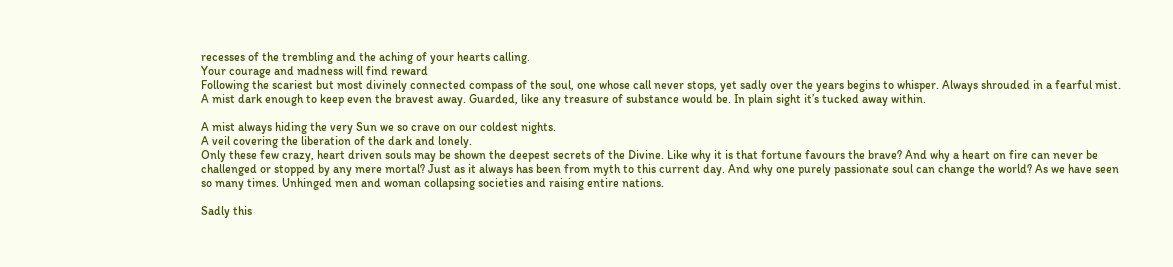recesses of the trembling and the aching of your hearts calling.
Your courage and madness will find reward
Following the scariest but most divinely connected compass of the soul, one whose call never stops, yet sadly over the years begins to whisper. Always shrouded in a fearful mist. A mist dark enough to keep even the bravest away. Guarded, like any treasure of substance would be. In plain sight it’s tucked away within.

A mist always hiding the very Sun we so crave on our coldest nights.
A veil covering the liberation of the dark and lonely.
Only these few crazy, heart driven souls may be shown the deepest secrets of the Divine. Like why it is that fortune favours the brave? And why a heart on fire can never be challenged or stopped by any mere mortal? Just as it always has been from myth to this current day. And why one purely passionate soul can change the world? As we have seen so many times. Unhinged men and woman collapsing societies and raising entire nations.

Sadly this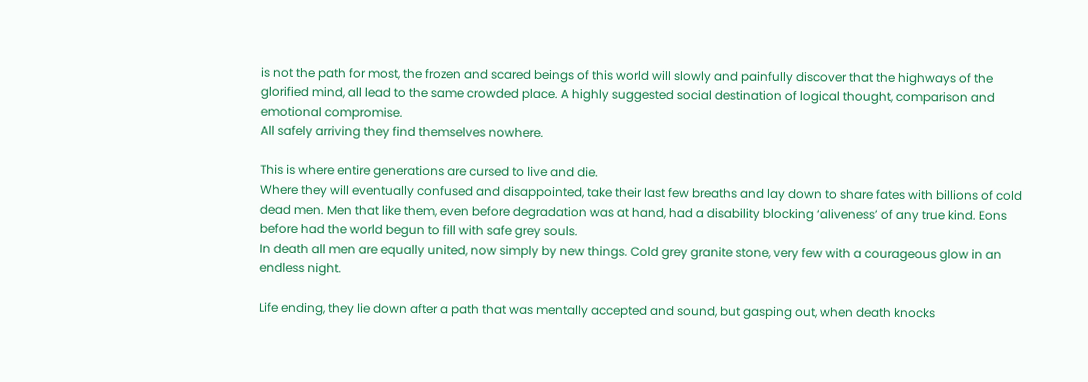is not the path for most, the frozen and scared beings of this world will slowly and painfully discover that the highways of the glorified mind, all lead to the same crowded place. A highly suggested social destination of logical thought, comparison and emotional compromise.
All safely arriving they find themselves nowhere.

This is where entire generations are cursed to live and die.
Where they will eventually confused and disappointed, take their last few breaths and lay down to share fates with billions of cold dead men. Men that like them, even before degradation was at hand, had a disability blocking ‘aliveness’ of any true kind. Eons before had the world begun to fill with safe grey souls.
In death all men are equally united, now simply by new things. Cold grey granite stone, very few with a courageous glow in an endless night.

Life ending, they lie down after a path that was mentally accepted and sound, but gasping out, when death knocks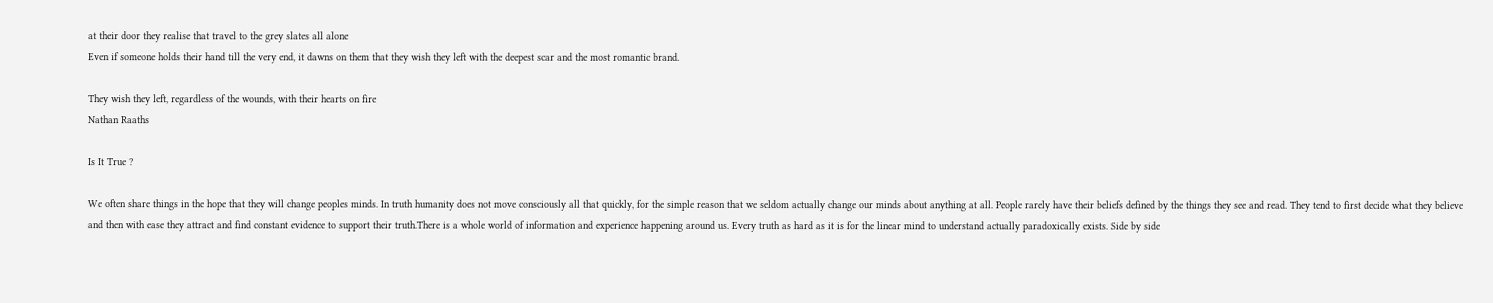at their door they realise that travel to the grey slates all alone
Even if someone holds their hand till the very end, it dawns on them that they wish they left with the deepest scar and the most romantic brand.

They wish they left, regardless of the wounds, with their hearts on fire
Nathan Raaths

Is It True ?

We often share things in the hope that they will change peoples minds. In truth humanity does not move consciously all that quickly, for the simple reason that we seldom actually change our minds about anything at all. People rarely have their beliefs defined by the things they see and read. They tend to first decide what they believe and then with ease they attract and find constant evidence to support their truth.There is a whole world of information and experience happening around us. Every truth as hard as it is for the linear mind to understand actually paradoxically exists. Side by side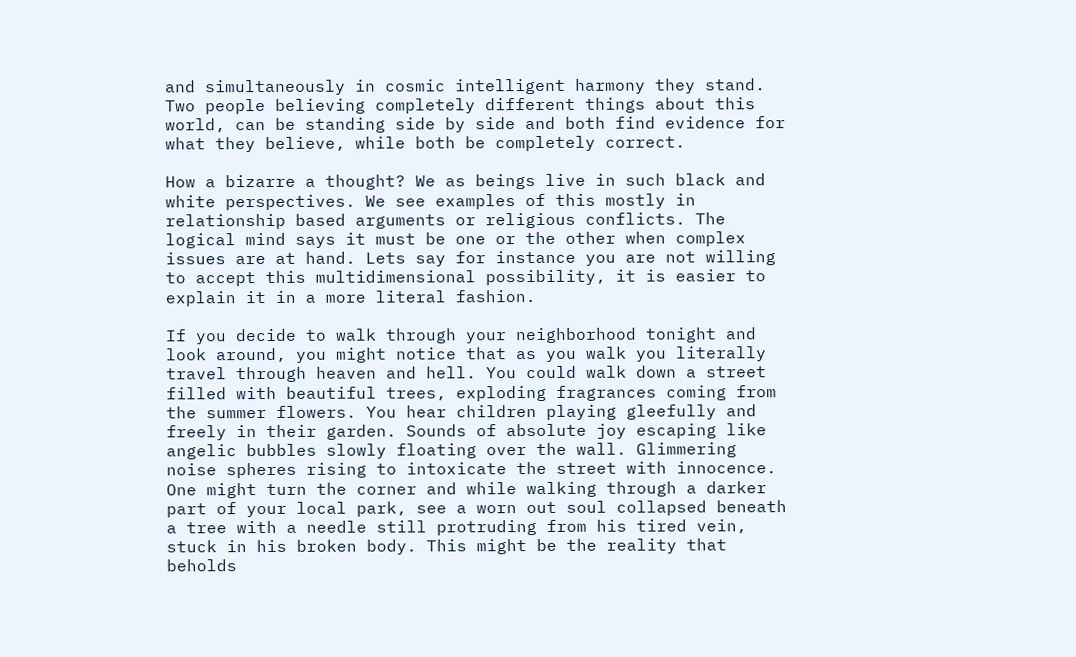and simultaneously in cosmic intelligent harmony they stand. Two people believing completely different things about this world, can be standing side by side and both find evidence for what they believe, while both be completely correct.

How a bizarre a thought? We as beings live in such black and white perspectives. We see examples of this mostly in relationship based arguments or religious conflicts. The logical mind says it must be one or the other when complex issues are at hand. Lets say for instance you are not willing to accept this multidimensional possibility, it is easier to explain it in a more literal fashion.

If you decide to walk through your neighborhood tonight and look around, you might notice that as you walk you literally travel through heaven and hell. You could walk down a street filled with beautiful trees, exploding fragrances coming from the summer flowers. You hear children playing gleefully and freely in their garden. Sounds of absolute joy escaping like angelic bubbles slowly floating over the wall. Glimmering noise spheres rising to intoxicate the street with innocence. One might turn the corner and while walking through a darker part of your local park, see a worn out soul collapsed beneath a tree with a needle still protruding from his tired vein, stuck in his broken body. This might be the reality that beholds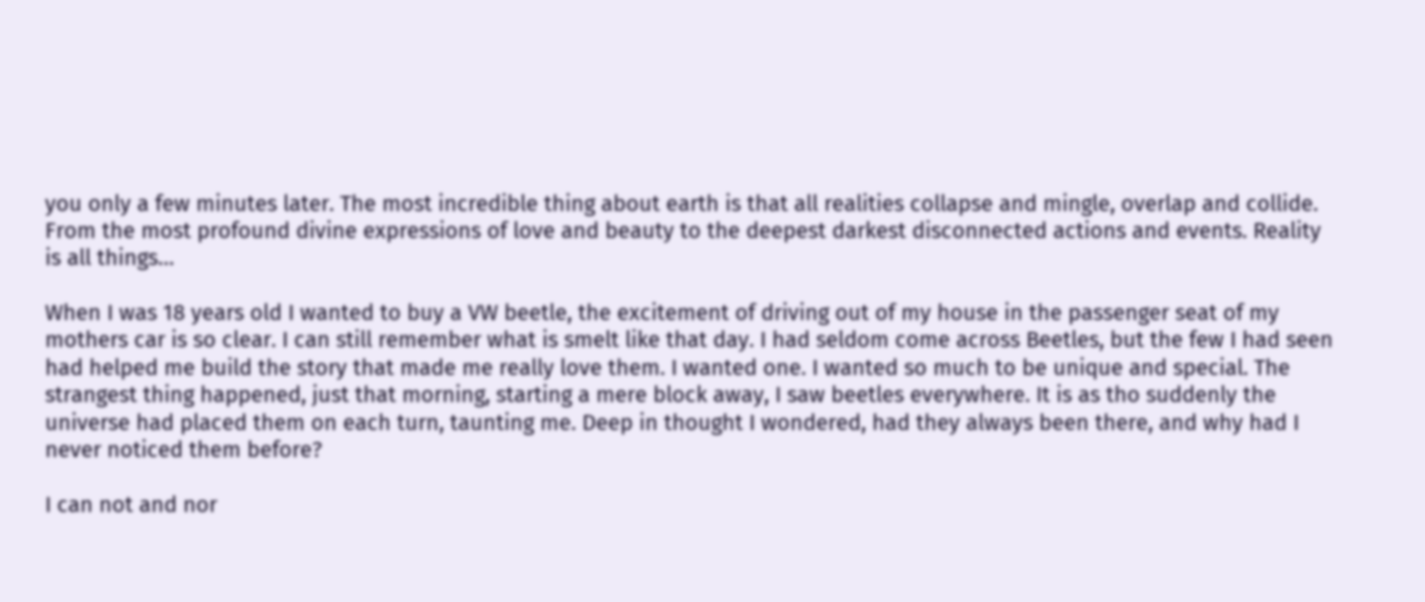you only a few minutes later. The most incredible thing about earth is that all realities collapse and mingle, overlap and collide. From the most profound divine expressions of love and beauty to the deepest darkest disconnected actions and events. Reality is all things…

When I was 18 years old I wanted to buy a VW beetle, the excitement of driving out of my house in the passenger seat of my mothers car is so clear. I can still remember what is smelt like that day. I had seldom come across Beetles, but the few I had seen had helped me build the story that made me really love them. I wanted one. I wanted so much to be unique and special. The strangest thing happened, just that morning, starting a mere block away, I saw beetles everywhere. It is as tho suddenly the universe had placed them on each turn, taunting me. Deep in thought I wondered, had they always been there, and why had I never noticed them before?

I can not and nor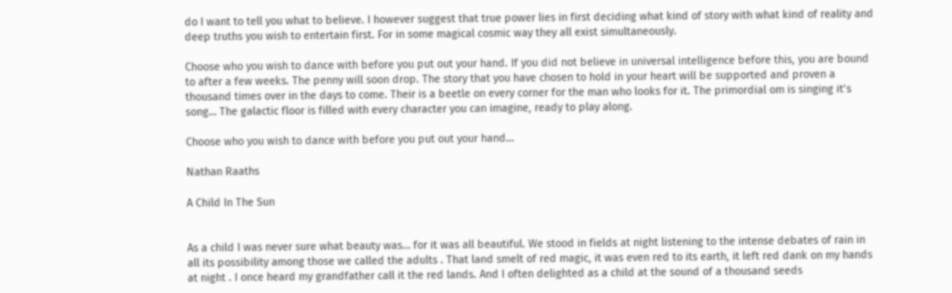do I want to tell you what to believe. I however suggest that true power lies in first deciding what kind of story with what kind of reality and deep truths you wish to entertain first. For in some magical cosmic way they all exist simultaneously.

Choose who you wish to dance with before you put out your hand. If you did not believe in universal intelligence before this, you are bound to after a few weeks. The penny will soon drop. The story that you have chosen to hold in your heart will be supported and proven a thousand times over in the days to come. Their is a beetle on every corner for the man who looks for it. The primordial om is singing it’s song… The galactic floor is filled with every character you can imagine, ready to play along.

Choose who you wish to dance with before you put out your hand…

Nathan Raaths

A Child In The Sun


As a child I was never sure what beauty was… for it was all beautiful. We stood in fields at night listening to the intense debates of rain in all its possibility among those we called the adults . That land smelt of red magic, it was even red to its earth, it left red dank on my hands at night . I once heard my grandfather call it the red lands. And I often delighted as a child at the sound of a thousand seeds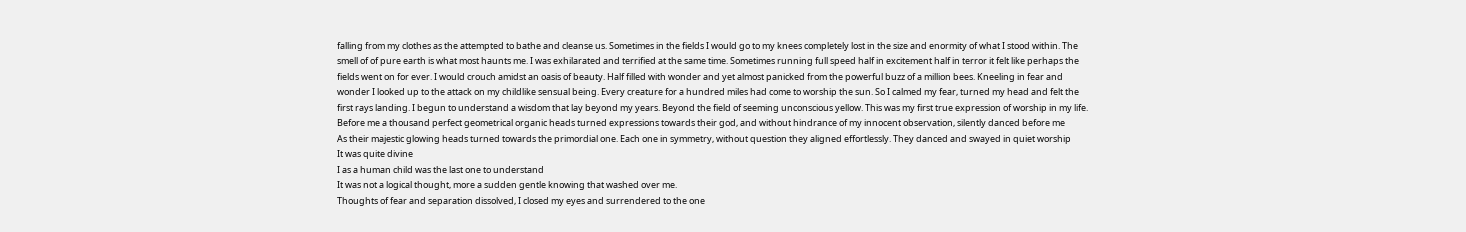falling from my clothes as the attempted to bathe and cleanse us. Sometimes in the fields I would go to my knees completely lost in the size and enormity of what I stood within. The smell of of pure earth is what most haunts me. I was exhilarated and terrified at the same time. Sometimes running full speed half in excitement half in terror it felt like perhaps the fields went on for ever. I would crouch amidst an oasis of beauty. Half filled with wonder and yet almost panicked from the powerful buzz of a million bees. Kneeling in fear and wonder I looked up to the attack on my childlike sensual being. Every creature for a hundred miles had come to worship the sun. So I calmed my fear, turned my head and felt the first rays landing. I begun to understand a wisdom that lay beyond my years. Beyond the field of seeming unconscious yellow. This was my first true expression of worship in my life. Before me a thousand perfect geometrical organic heads turned expressions towards their god, and without hindrance of my innocent observation, silently danced before me
As their majestic glowing heads turned towards the primordial one. Each one in symmetry, without question they aligned effortlessly. They danced and swayed in quiet worship
It was quite divine
I as a human child was the last one to understand
It was not a logical thought, more a sudden gentle knowing that washed over me.
Thoughts of fear and separation dissolved, I closed my eyes and surrendered to the one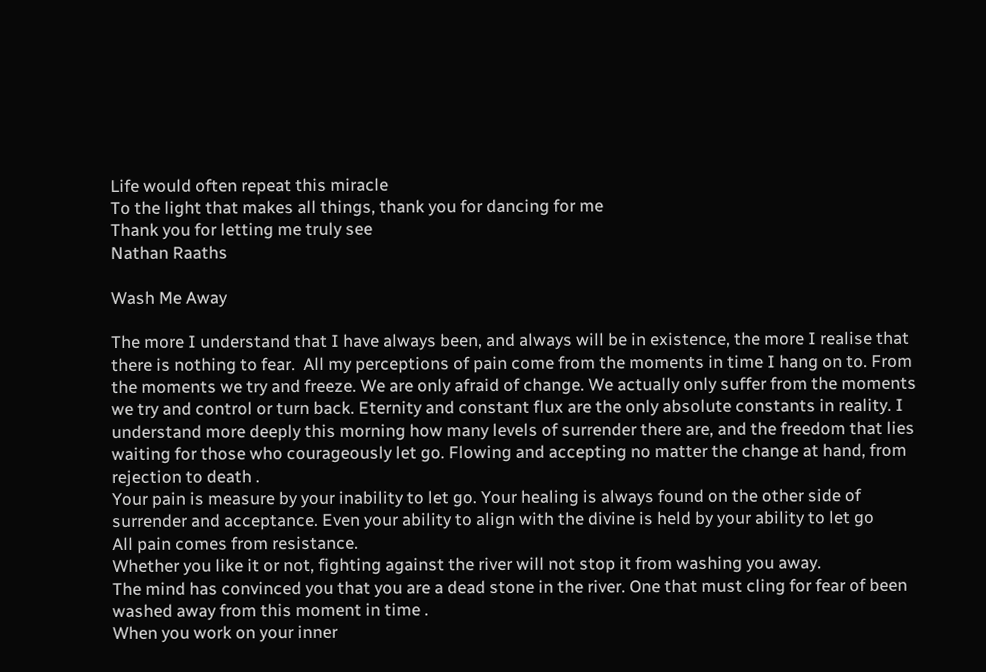Life would often repeat this miracle
To the light that makes all things, thank you for dancing for me
Thank you for letting me truly see
Nathan Raaths

Wash Me Away

The more I understand that I have always been, and always will be in existence, the more I realise that there is nothing to fear.  All my perceptions of pain come from the moments in time I hang on to. From the moments we try and freeze. We are only afraid of change. We actually only suffer from the moments we try and control or turn back. Eternity and constant flux are the only absolute constants in reality. I understand more deeply this morning how many levels of surrender there are, and the freedom that lies waiting for those who courageously let go. Flowing and accepting no matter the change at hand, from rejection to death .
Your pain is measure by your inability to let go. Your healing is always found on the other side of surrender and acceptance. Even your ability to align with the divine is held by your ability to let go
All pain comes from resistance.
Whether you like it or not, fighting against the river will not stop it from washing you away.
The mind has convinced you that you are a dead stone in the river. One that must cling for fear of been washed away from this moment in time .
When you work on your inner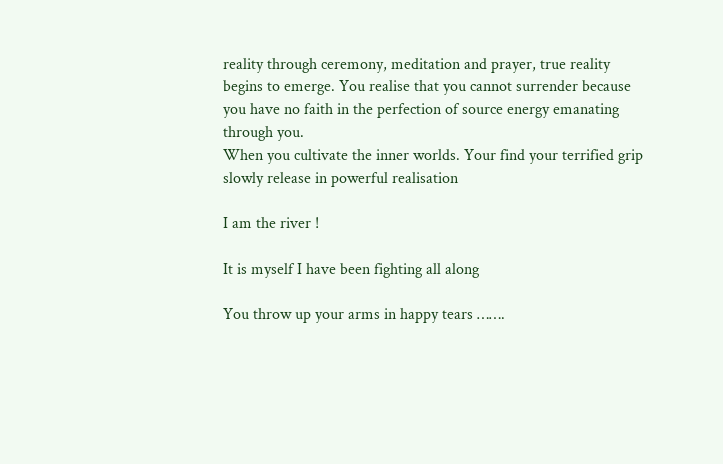reality through ceremony, meditation and prayer, true reality begins to emerge. You realise that you cannot surrender because you have no faith in the perfection of source energy emanating through you.
When you cultivate the inner worlds. Your find your terrified grip slowly release in powerful realisation

I am the river !

It is myself I have been fighting all along

You throw up your arms in happy tears …….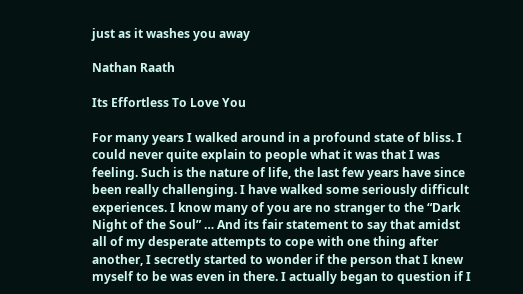just as it washes you away

Nathan Raath

Its Effortless To Love You

For many years I walked around in a profound state of bliss. I could never quite explain to people what it was that I was feeling. Such is the nature of life, the last few years have since been really challenging. I have walked some seriously difficult experiences. I know many of you are no stranger to the “Dark Night of the Soul” … And its fair statement to say that amidst all of my desperate attempts to cope with one thing after another, I secretly started to wonder if the person that I knew myself to be was even in there. I actually began to question if I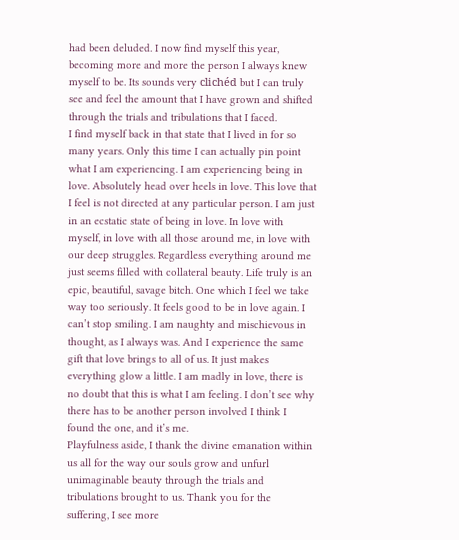had been deluded. I now find myself this year, becoming more and more the person I always knew myself to be. Its sounds very clichéd but I can truly see and feel the amount that I have grown and shifted through the trials and tribulations that I faced.
I find myself back in that state that I lived in for so many years. Only this time I can actually pin point what I am experiencing. I am experiencing being in love. Absolutely head over heels in love. This love that I feel is not directed at any particular person. I am just in an ecstatic state of being in love. In love with myself, in love with all those around me, in love with our deep struggles. Regardless everything around me just seems filled with collateral beauty. Life truly is an epic, beautiful, savage bitch. One which I feel we take way too seriously. It feels good to be in love again. I can’t stop smiling. I am naughty and mischievous in thought, as I always was. And I experience the same gift that love brings to all of us. It just makes everything glow a little. I am madly in love, there is no doubt that this is what I am feeling. I don’t see why there has to be another person involved I think I found the one, and it’s me.
Playfulness aside, I thank the divine emanation within us all for the way our souls grow and unfurl unimaginable beauty through the trials and tribulations brought to us. Thank you for the suffering, I see more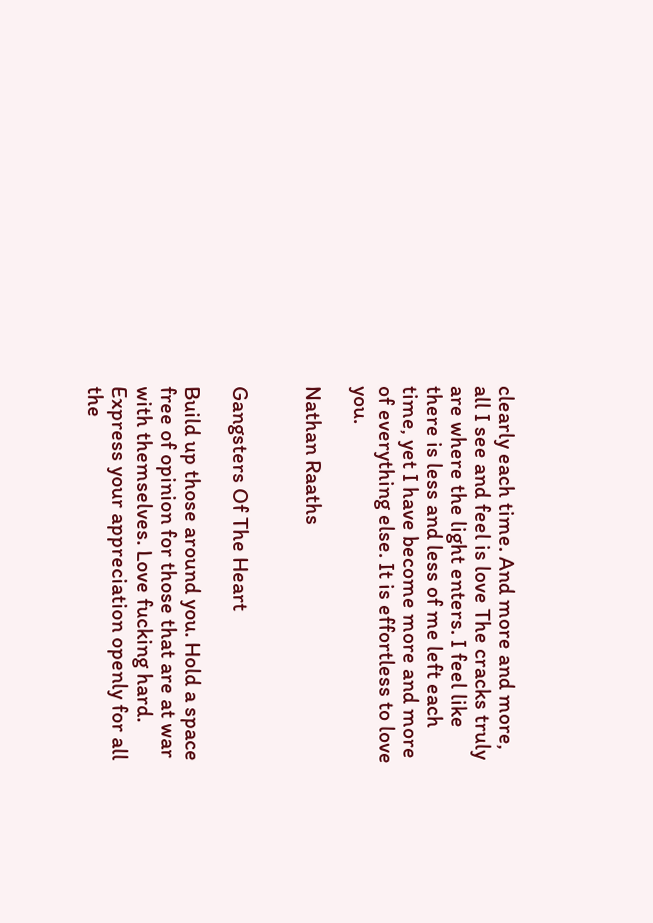clearly each time. And more and more, all I see and feel is love The cracks truly are where the light enters. I feel like there is less and less of me left each time, yet I have become more and more of everything else. It is effortless to love you.

Nathan Raaths


Gangsters Of The Heart

Build up those around you. Hold a space free of opinion for those that are at war with themselves. Love fucking hard. Express your appreciation openly for all the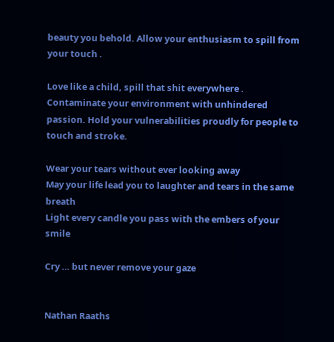beauty you behold. Allow your enthusiasm to spill from your touch .

Love like a child, spill that shit everywhere .
Contaminate your environment with unhindered passion. Hold your vulnerabilities proudly for people to touch and stroke.

Wear your tears without ever looking away
May your life lead you to laughter and tears in the same breath
Light every candle you pass with the embers of your smile

Cry … but never remove your gaze


Nathan Raaths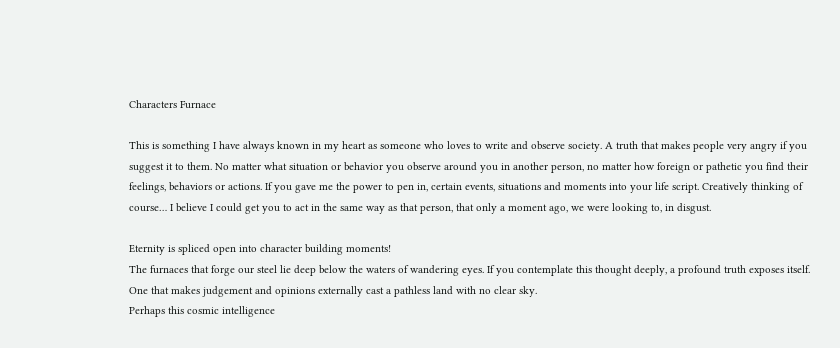Characters Furnace

This is something I have always known in my heart as someone who loves to write and observe society. A truth that makes people very angry if you suggest it to them. No matter what situation or behavior you observe around you in another person, no matter how foreign or pathetic you find their feelings, behaviors or actions. If you gave me the power to pen in, certain events, situations and moments into your life script. Creatively thinking of course… I believe I could get you to act in the same way as that person, that only a moment ago, we were looking to, in disgust.

Eternity is spliced open into character building moments!
The furnaces that forge our steel lie deep below the waters of wandering eyes. If you contemplate this thought deeply, a profound truth exposes itself. One that makes judgement and opinions externally cast a pathless land with no clear sky.
Perhaps this cosmic intelligence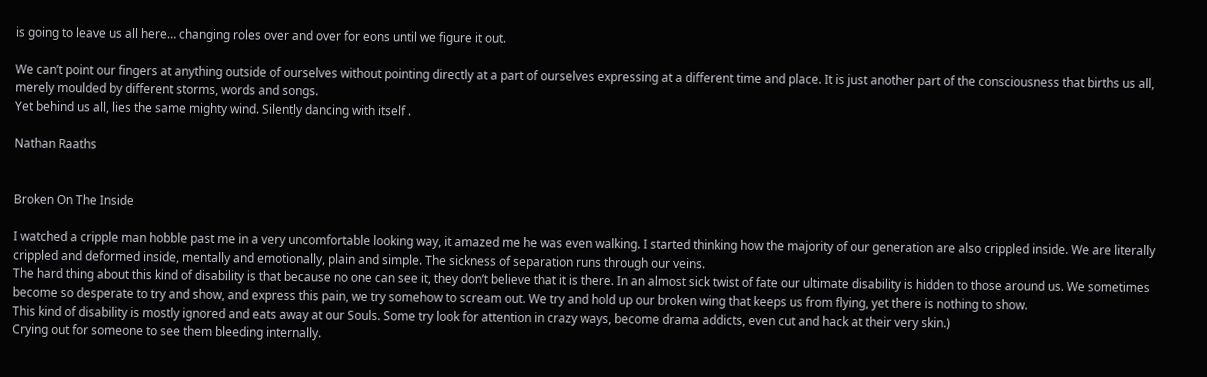is going to leave us all here… changing roles over and over for eons until we figure it out.

We can’t point our fingers at anything outside of ourselves without pointing directly at a part of ourselves expressing at a different time and place. It is just another part of the consciousness that births us all, merely moulded by different storms, words and songs.
Yet behind us all, lies the same mighty wind. Silently dancing with itself .

Nathan Raaths


Broken On The Inside

I watched a cripple man hobble past me in a very uncomfortable looking way, it amazed me he was even walking. I started thinking how the majority of our generation are also crippled inside. We are literally crippled and deformed inside, mentally and emotionally, plain and simple. The sickness of separation runs through our veins.
The hard thing about this kind of disability is that because no one can see it, they don’t believe that it is there. In an almost sick twist of fate our ultimate disability is hidden to those around us. We sometimes become so desperate to try and show, and express this pain, we try somehow to scream out. We try and hold up our broken wing that keeps us from flying, yet there is nothing to show.
This kind of disability is mostly ignored and eats away at our Souls. Some try look for attention in crazy ways, become drama addicts, even cut and hack at their very skin.)
Crying out for someone to see them bleeding internally.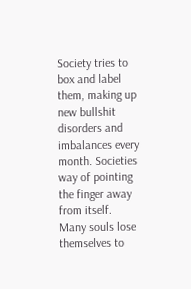Society tries to box and label them, making up new bullshit disorders and imbalances every month. Societies way of pointing the finger away from itself. Many souls lose themselves to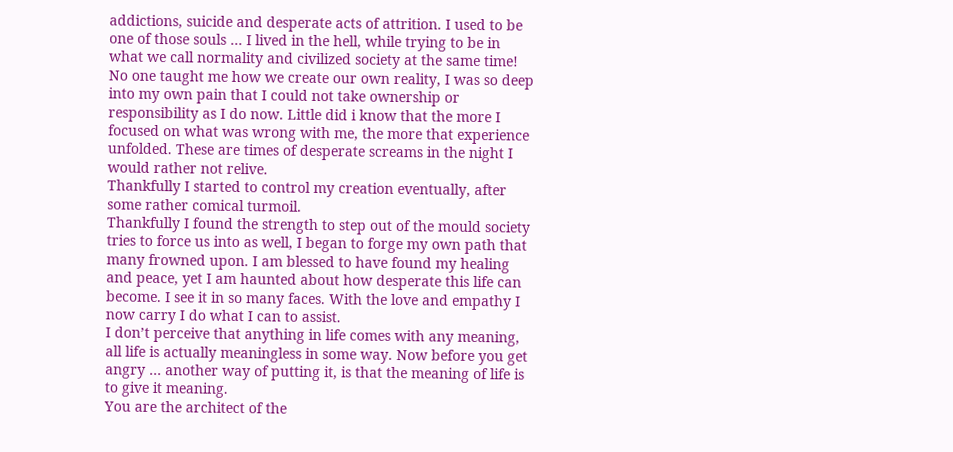addictions, suicide and desperate acts of attrition. I used to be one of those souls … I lived in the hell, while trying to be in what we call normality and civilized society at the same time!
No one taught me how we create our own reality, I was so deep into my own pain that I could not take ownership or responsibility as I do now. Little did i know that the more I focused on what was wrong with me, the more that experience unfolded. These are times of desperate screams in the night I would rather not relive.
Thankfully I started to control my creation eventually, after some rather comical turmoil.
Thankfully I found the strength to step out of the mould society tries to force us into as well, I began to forge my own path that many frowned upon. I am blessed to have found my healing and peace, yet I am haunted about how desperate this life can become. I see it in so many faces. With the love and empathy I now carry I do what I can to assist.
I don’t perceive that anything in life comes with any meaning, all life is actually meaningless in some way. Now before you get angry … another way of putting it, is that the meaning of life is to give it meaning.
You are the architect of the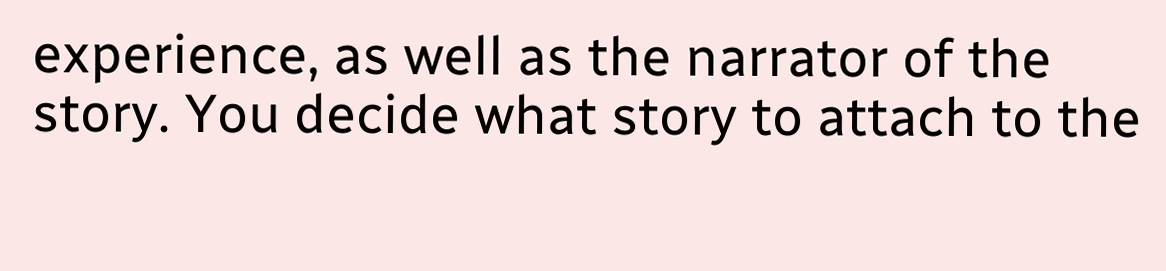experience, as well as the narrator of the story. You decide what story to attach to the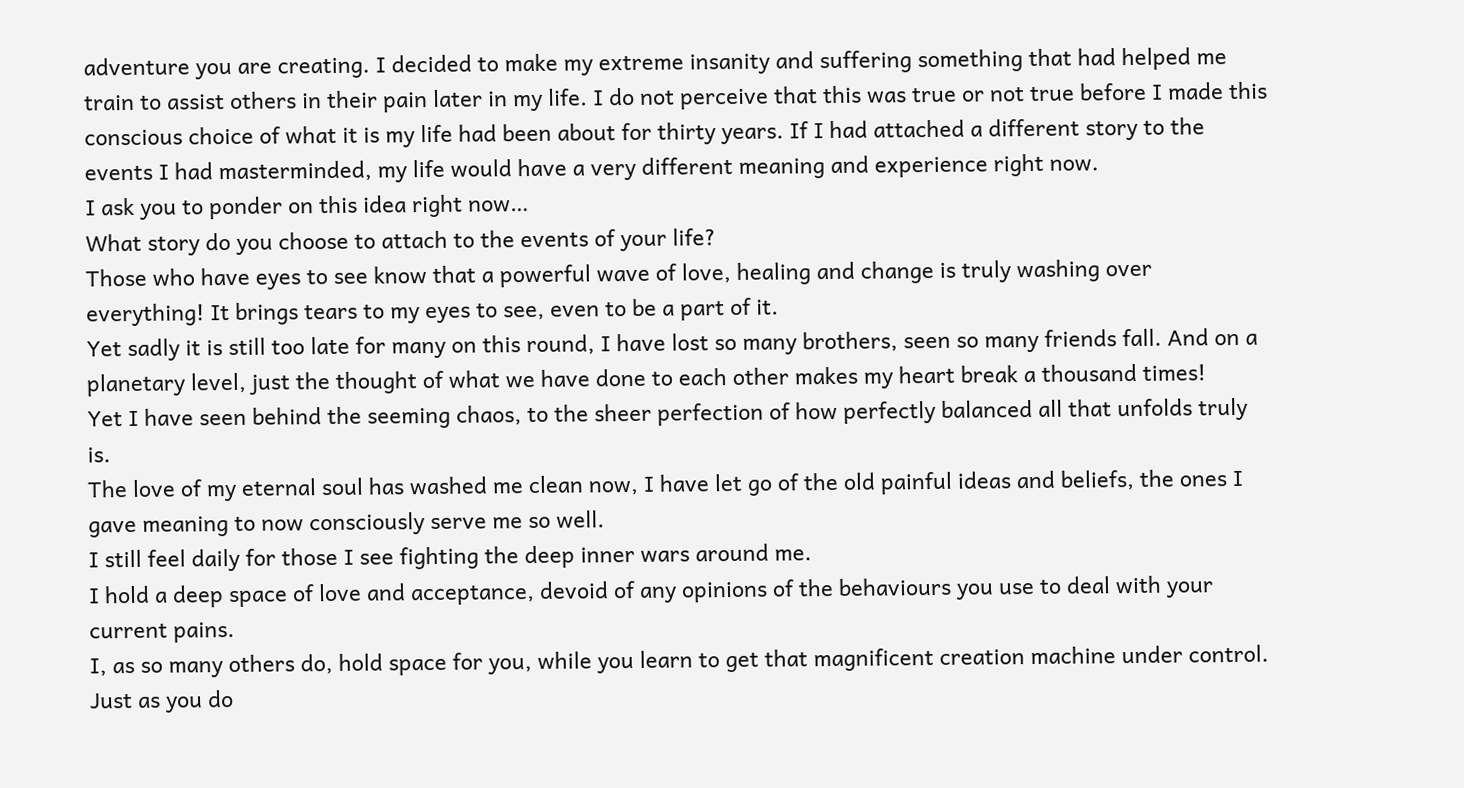adventure you are creating. I decided to make my extreme insanity and suffering something that had helped me train to assist others in their pain later in my life. I do not perceive that this was true or not true before I made this conscious choice of what it is my life had been about for thirty years. If I had attached a different story to the events I had masterminded, my life would have a very different meaning and experience right now.
I ask you to ponder on this idea right now…
What story do you choose to attach to the events of your life?
Those who have eyes to see know that a powerful wave of love, healing and change is truly washing over everything! It brings tears to my eyes to see, even to be a part of it.
Yet sadly it is still too late for many on this round, I have lost so many brothers, seen so many friends fall. And on a planetary level, just the thought of what we have done to each other makes my heart break a thousand times!
Yet I have seen behind the seeming chaos, to the sheer perfection of how perfectly balanced all that unfolds truly is.
The love of my eternal soul has washed me clean now, I have let go of the old painful ideas and beliefs, the ones I gave meaning to now consciously serve me so well.
I still feel daily for those I see fighting the deep inner wars around me.
I hold a deep space of love and acceptance, devoid of any opinions of the behaviours you use to deal with your current pains.
I, as so many others do, hold space for you, while you learn to get that magnificent creation machine under control.
Just as you do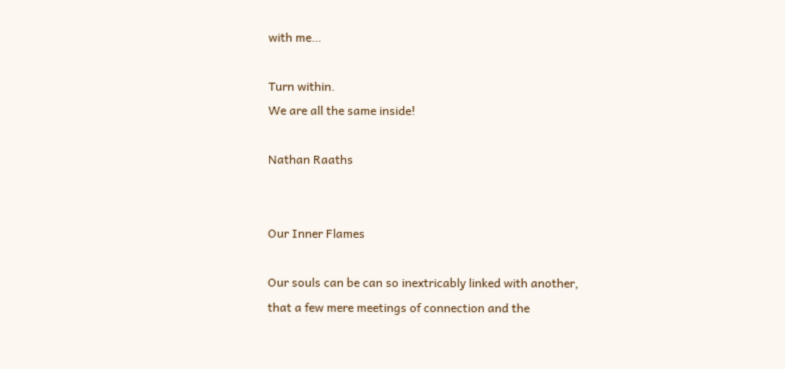with me…

Turn within.
We are all the same inside!

Nathan Raaths


Our Inner Flames

Our souls can be can so inextricably linked with another, that a few mere meetings of connection and the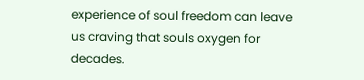experience of soul freedom can leave us craving that souls oxygen for decades.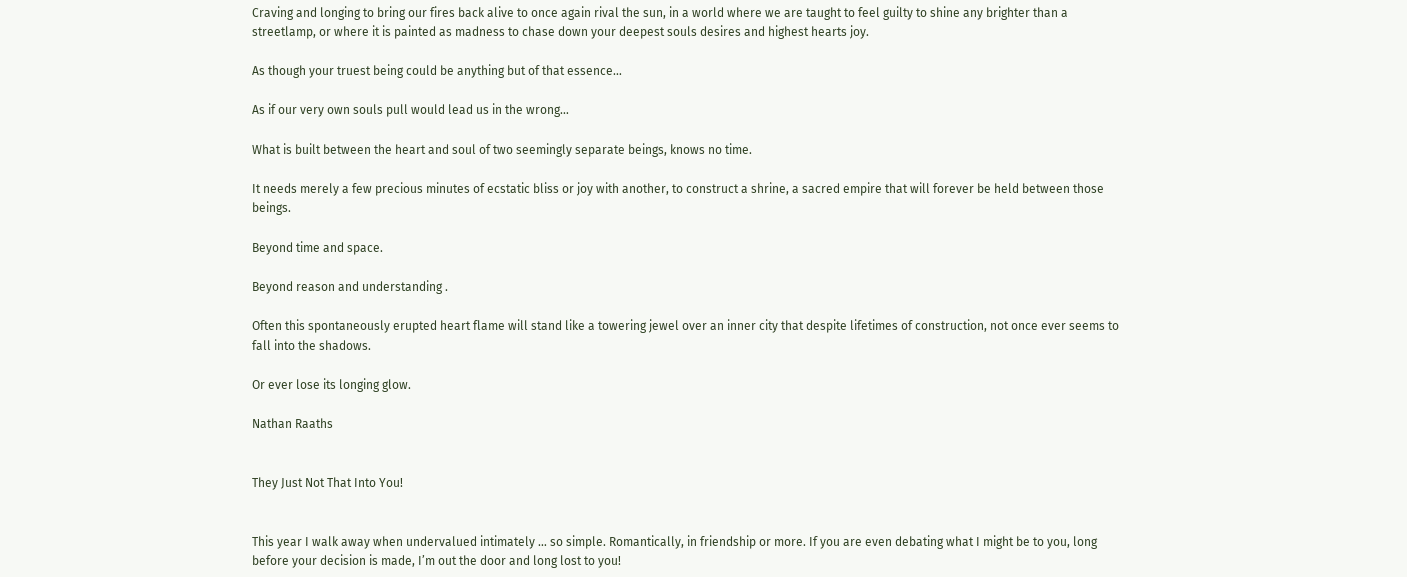Craving and longing to bring our fires back alive to once again rival the sun, in a world where we are taught to feel guilty to shine any brighter than a streetlamp, or where it is painted as madness to chase down your deepest souls desires and highest hearts joy.

As though your truest being could be anything but of that essence…

As if our very own souls pull would lead us in the wrong…

What is built between the heart and soul of two seemingly separate beings, knows no time.

It needs merely a few precious minutes of ecstatic bliss or joy with another, to construct a shrine, a sacred empire that will forever be held between those beings.

Beyond time and space.

Beyond reason and understanding .

Often this spontaneously erupted heart flame will stand like a towering jewel over an inner city that despite lifetimes of construction, not once ever seems to fall into the shadows.

Or ever lose its longing glow.

Nathan Raaths


They Just Not That Into You!


This year I walk away when undervalued intimately … so simple. Romantically, in friendship or more. If you are even debating what I might be to you, long before your decision is made, I’m out the door and long lost to you!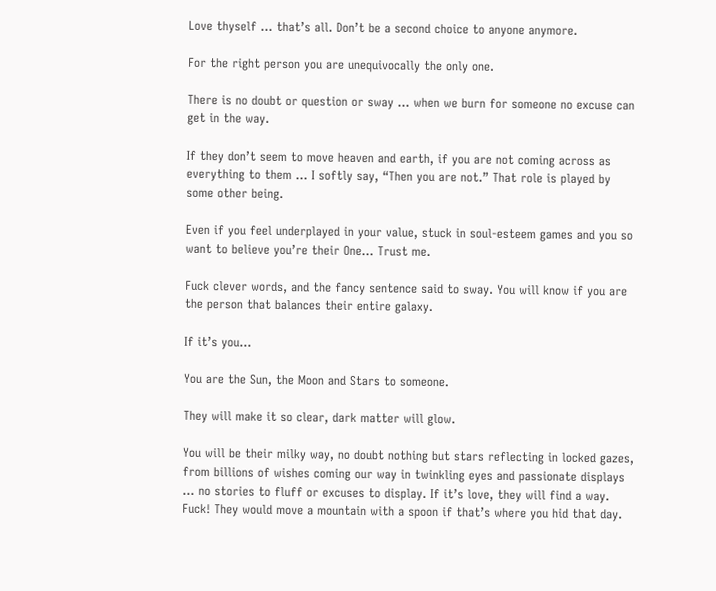Love thyself … that’s all. Don’t be a second choice to anyone anymore.

For the right person you are unequivocally the only one.

There is no doubt or question or sway … when we burn for someone no excuse can get in the way.

If they don’t seem to move heaven and earth, if you are not coming across as everything to them … I softly say, “Then you are not.” That role is played by some other being.

Even if you feel underplayed in your value, stuck in soul-esteem games and you so want to believe you’re their One… Trust me.

Fuck clever words, and the fancy sentence said to sway. You will know if you are the person that balances their entire galaxy.

If it’s you…

You are the Sun, the Moon and Stars to someone.

They will make it so clear, dark matter will glow.

You will be their milky way, no doubt nothing but stars reflecting in locked gazes, from billions of wishes coming our way in twinkling eyes and passionate displays … no stories to fluff or excuses to display. If it’s love, they will find a way. Fuck! They would move a mountain with a spoon if that’s where you hid that day.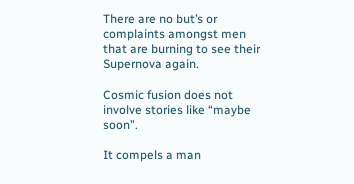There are no but’s or complaints amongst men that are burning to see their Supernova again.

Cosmic fusion does not involve stories like “maybe soon”.

It compels a man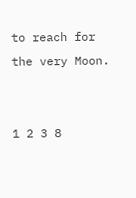to reach for the very Moon.


1 2 3 8